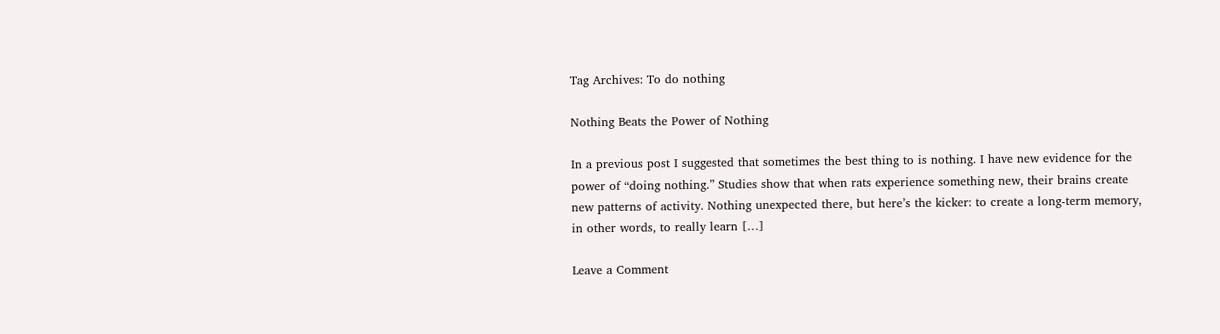Tag Archives: To do nothing

Nothing Beats the Power of Nothing

In a previous post I suggested that sometimes the best thing to is nothing. I have new evidence for the power of “doing nothing.” Studies show that when rats experience something new, their brains create new patterns of activity. Nothing unexpected there, but here’s the kicker: to create a long-term memory, in other words, to really learn […]

Leave a Comment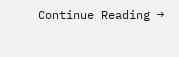Continue Reading →